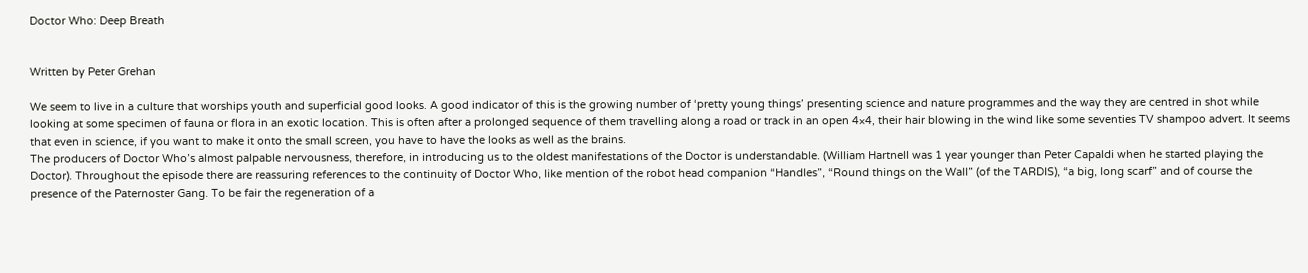Doctor Who: Deep Breath


Written by Peter Grehan

We seem to live in a culture that worships youth and superficial good looks. A good indicator of this is the growing number of ‘pretty young things’ presenting science and nature programmes and the way they are centred in shot while looking at some specimen of fauna or flora in an exotic location. This is often after a prolonged sequence of them travelling along a road or track in an open 4×4, their hair blowing in the wind like some seventies TV shampoo advert. It seems that even in science, if you want to make it onto the small screen, you have to have the looks as well as the brains.
The producers of Doctor Who’s almost palpable nervousness, therefore, in introducing us to the oldest manifestations of the Doctor is understandable. (William Hartnell was 1 year younger than Peter Capaldi when he started playing the Doctor). Throughout the episode there are reassuring references to the continuity of Doctor Who, like mention of the robot head companion “Handles”, “Round things on the Wall” (of the TARDIS), “a big, long scarf” and of course the presence of the Paternoster Gang. To be fair the regeneration of a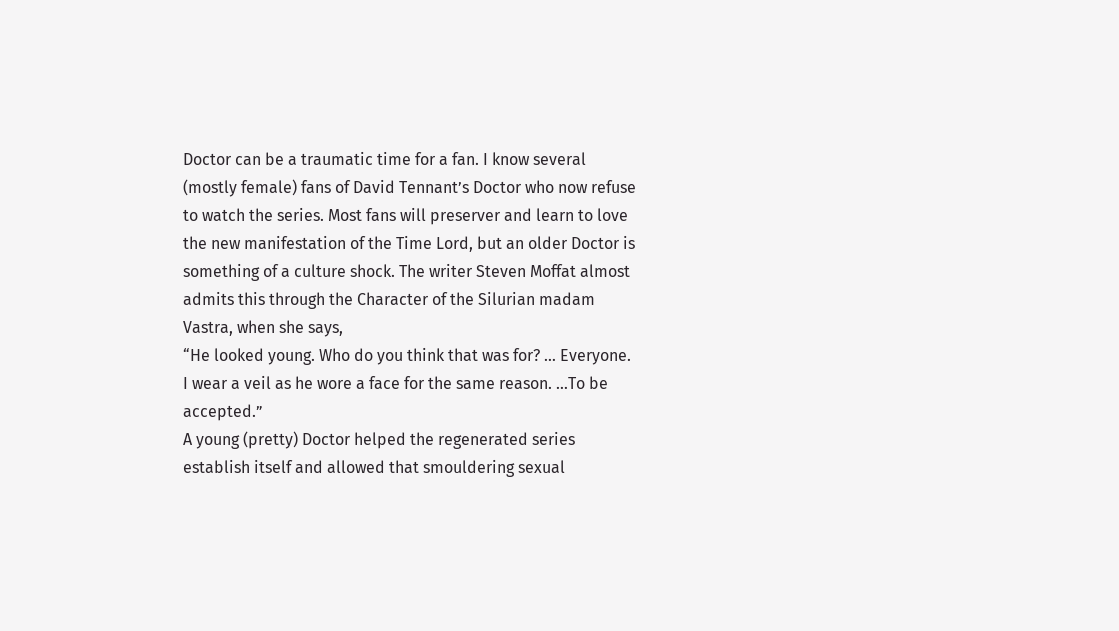Doctor can be a traumatic time for a fan. I know several (mostly female) fans of David Tennant’s Doctor who now refuse to watch the series. Most fans will preserver and learn to love the new manifestation of the Time Lord, but an older Doctor is something of a culture shock. The writer Steven Moffat almost admits this through the Character of the Silurian madam Vastra, when she says,
“He looked young. Who do you think that was for? … Everyone. I wear a veil as he wore a face for the same reason. …To be accepted.”
A young (pretty) Doctor helped the regenerated series establish itself and allowed that smouldering sexual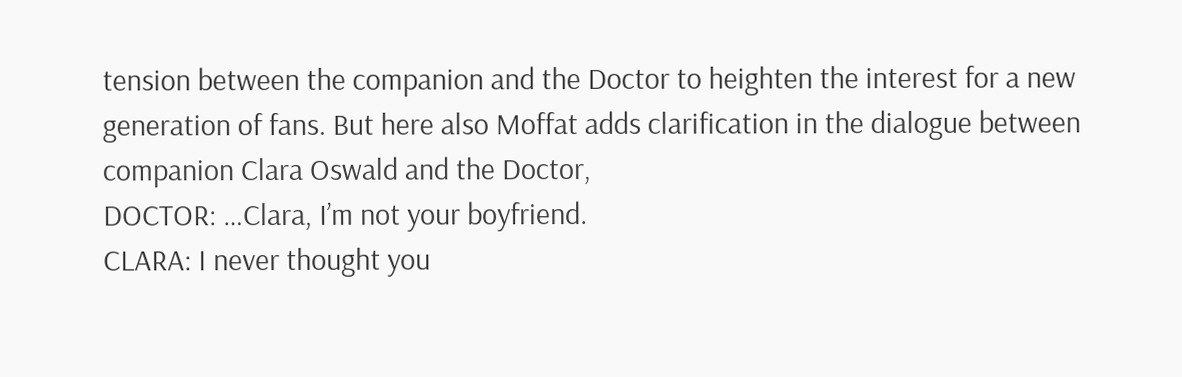tension between the companion and the Doctor to heighten the interest for a new generation of fans. But here also Moffat adds clarification in the dialogue between companion Clara Oswald and the Doctor,
DOCTOR: …Clara, I’m not your boyfriend.
CLARA: I never thought you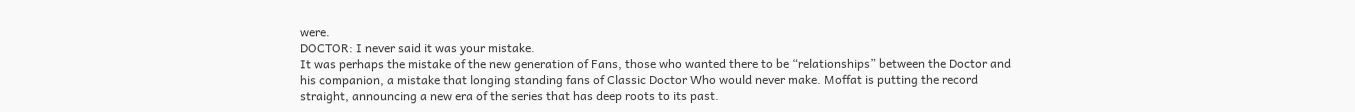were.
DOCTOR: I never said it was your mistake.
It was perhaps the mistake of the new generation of Fans, those who wanted there to be “relationships” between the Doctor and his companion, a mistake that longing standing fans of Classic Doctor Who would never make. Moffat is putting the record straight, announcing a new era of the series that has deep roots to its past.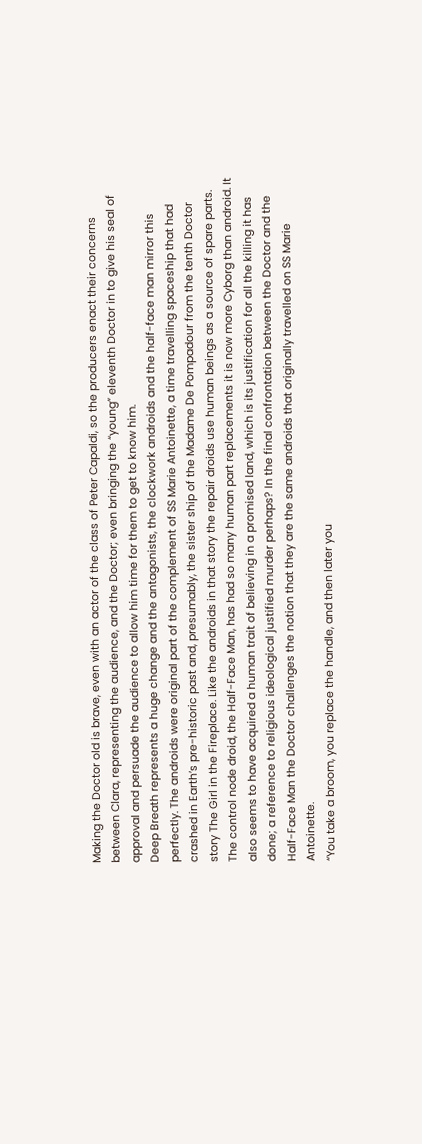Making the Doctor old is brave, even with an actor of the class of Peter Capaldi, so the producers enact their concerns between Clara, representing the audience, and the Doctor; even bringing the “young” eleventh Doctor in to give his seal of approval and persuade the audience to allow him time for them to get to know him.
Deep Breath represents a huge change and the antagonists, the clockwork androids and the half-face man mirror this perfectly. The androids were original part of the complement of SS Marie Antoinette, a time travelling spaceship that had crashed in Earth’s pre-historic past and, presumably, the sister ship of the Madame De Pompadour from the tenth Doctor story The Girl in the Fireplace. Like the androids in that story the repair droids use human beings as a source of spare parts. The control node droid, the Half-Face Man, has had so many human part replacements it is now more Cyborg than android. It also seems to have acquired a human trait of believing in a promised land, which is its justification for all the killing it has done; a reference to religious ideological justified murder perhaps? In the final confrontation between the Doctor and the Half-Face Man the Doctor challenges the notion that they are the same androids that originally travelled on SS Marie Antoinette.
“You take a broom, you replace the handle, and then later you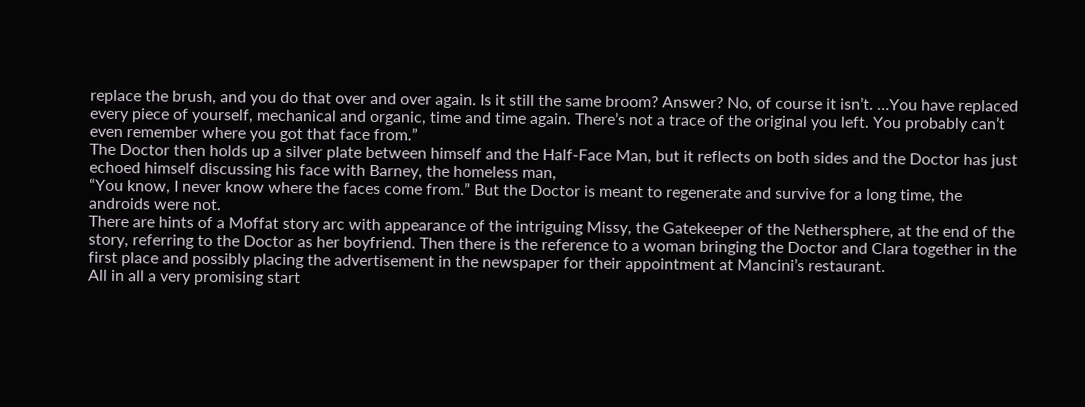replace the brush, and you do that over and over again. Is it still the same broom? Answer? No, of course it isn’t. …You have replaced every piece of yourself, mechanical and organic, time and time again. There’s not a trace of the original you left. You probably can’t even remember where you got that face from.”
The Doctor then holds up a silver plate between himself and the Half-Face Man, but it reflects on both sides and the Doctor has just echoed himself discussing his face with Barney, the homeless man,
“You know, I never know where the faces come from.” But the Doctor is meant to regenerate and survive for a long time, the androids were not.
There are hints of a Moffat story arc with appearance of the intriguing Missy, the Gatekeeper of the Nethersphere, at the end of the story, referring to the Doctor as her boyfriend. Then there is the reference to a woman bringing the Doctor and Clara together in the first place and possibly placing the advertisement in the newspaper for their appointment at Mancini’s restaurant.
All in all a very promising start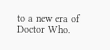to a new era of Doctor Who.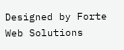Designed by Forte Web Solutions